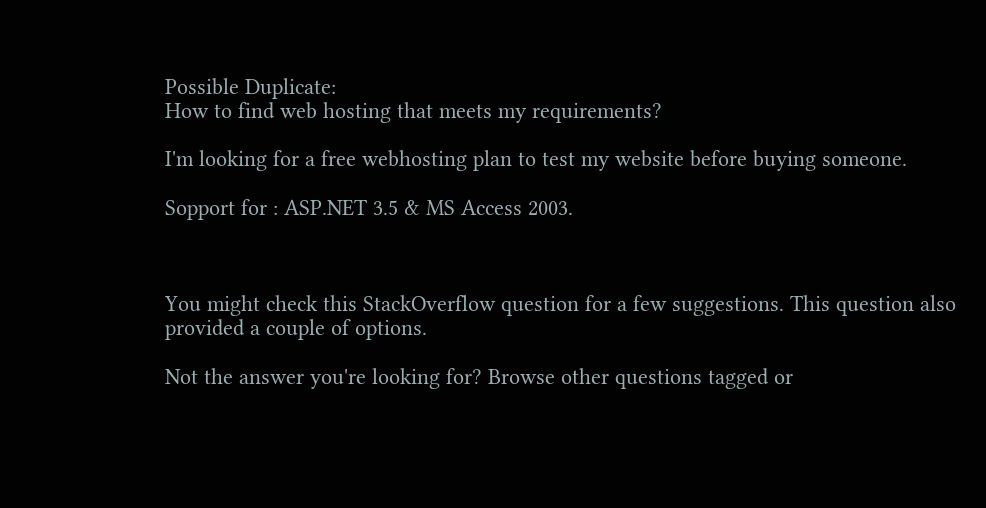Possible Duplicate:
How to find web hosting that meets my requirements?

I'm looking for a free webhosting plan to test my website before buying someone.

Sopport for : ASP.NET 3.5 & MS Access 2003.



You might check this StackOverflow question for a few suggestions. This question also provided a couple of options.

Not the answer you're looking for? Browse other questions tagged or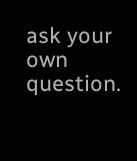ask your own question.